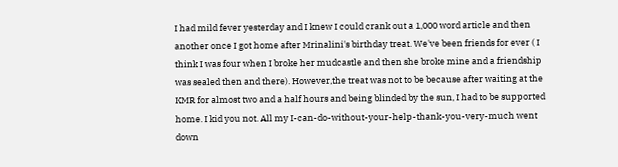I had mild fever yesterday and I knew I could crank out a 1,000 word article and then another once I got home after Mrinalini's birthday treat. We've been friends for ever ( I think I was four when I broke her mudcastle and then she broke mine and a friendship was sealed then and there). However,the treat was not to be because after waiting at the KMR for almost two and a half hours and being blinded by the sun, I had to be supported home. I kid you not. All my I-can-do-without-your-help-thank-you-very-much went down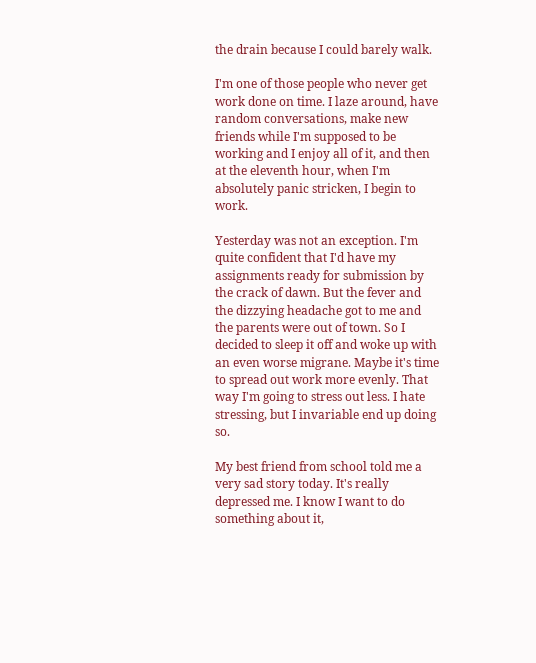the drain because I could barely walk.

I'm one of those people who never get work done on time. I laze around, have random conversations, make new friends while I'm supposed to be working and I enjoy all of it, and then at the eleventh hour, when I'm absolutely panic stricken, I begin to work.

Yesterday was not an exception. I'm quite confident that I'd have my assignments ready for submission by the crack of dawn. But the fever and the dizzying headache got to me and the parents were out of town. So I decided to sleep it off and woke up with an even worse migrane. Maybe it's time to spread out work more evenly. That way I'm going to stress out less. I hate stressing, but I invariable end up doing so.

My best friend from school told me a very sad story today. It's really depressed me. I know I want to do something about it,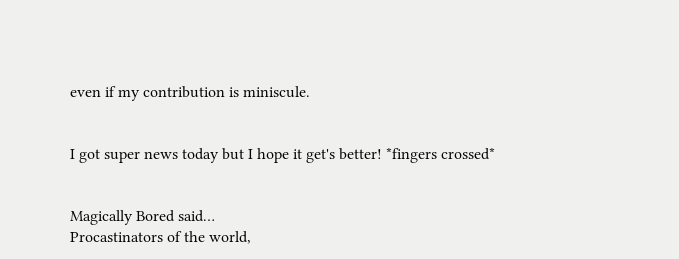even if my contribution is miniscule.


I got super news today but I hope it get's better! *fingers crossed*


Magically Bored said…
Procastinators of the world,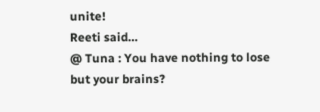unite!
Reeti said…
@ Tuna : You have nothing to lose but your brains?